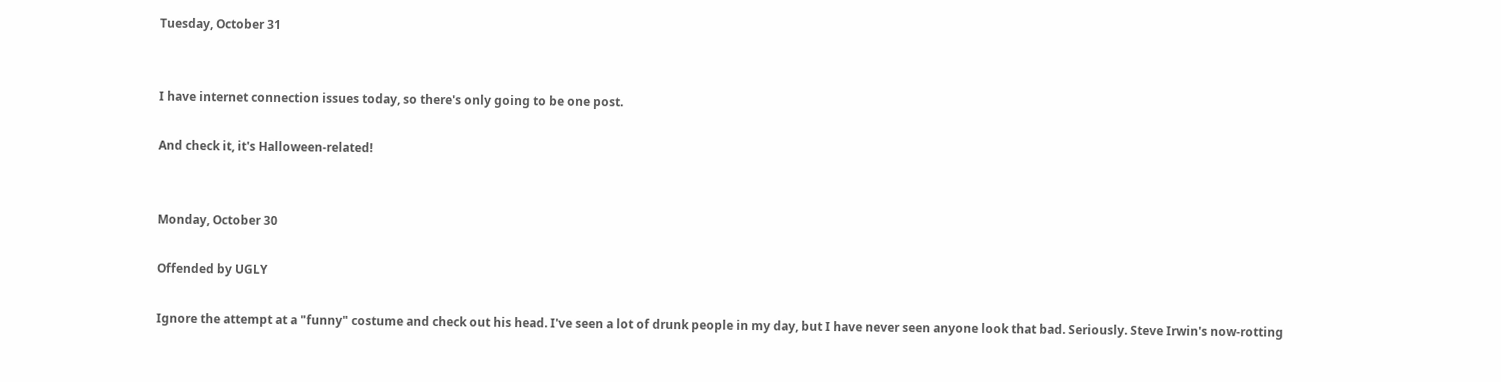Tuesday, October 31


I have internet connection issues today, so there's only going to be one post.

And check it, it's Halloween-related!


Monday, October 30

Offended by UGLY

Ignore the attempt at a "funny" costume and check out his head. I've seen a lot of drunk people in my day, but I have never seen anyone look that bad. Seriously. Steve Irwin's now-rotting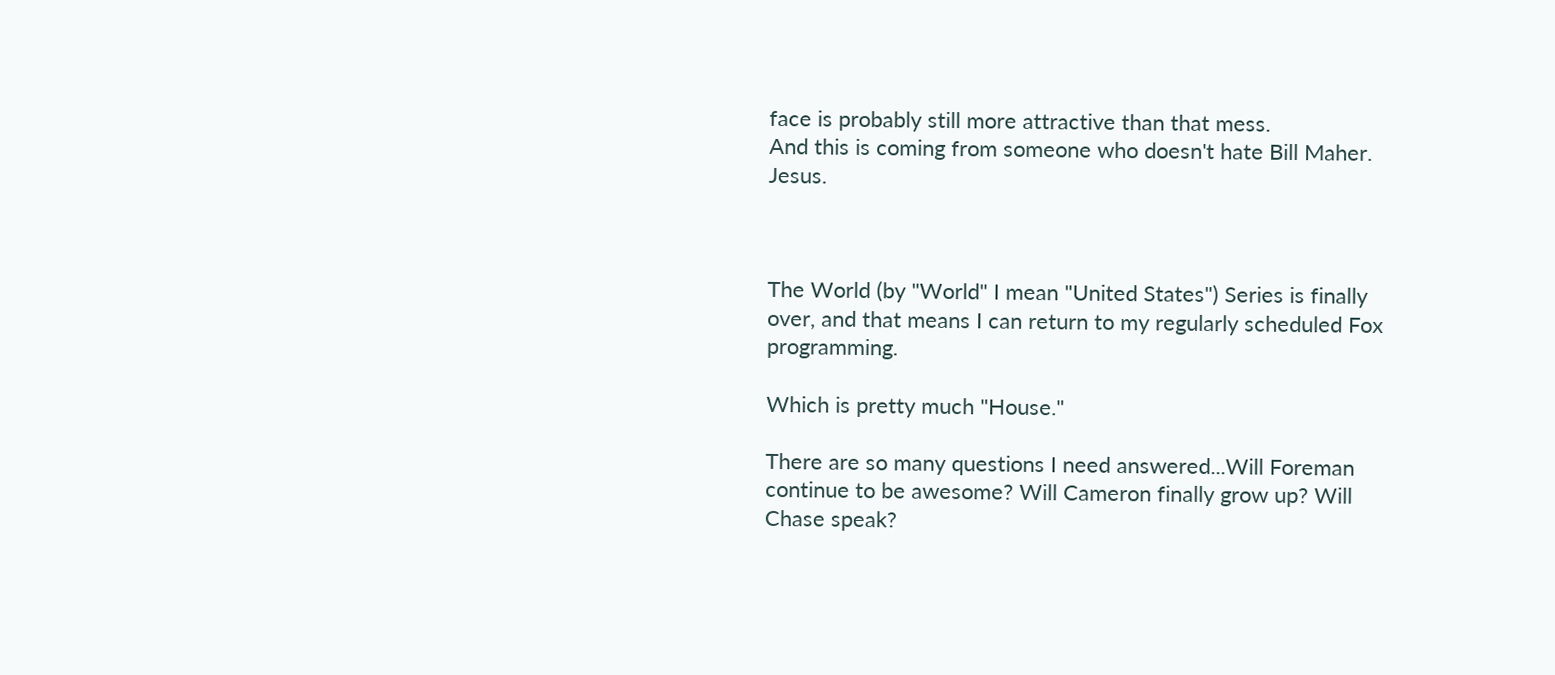face is probably still more attractive than that mess.
And this is coming from someone who doesn't hate Bill Maher. Jesus.



The World (by "World" I mean "United States") Series is finally over, and that means I can return to my regularly scheduled Fox programming.

Which is pretty much "House."

There are so many questions I need answered...Will Foreman continue to be awesome? Will Cameron finally grow up? Will Chase speak?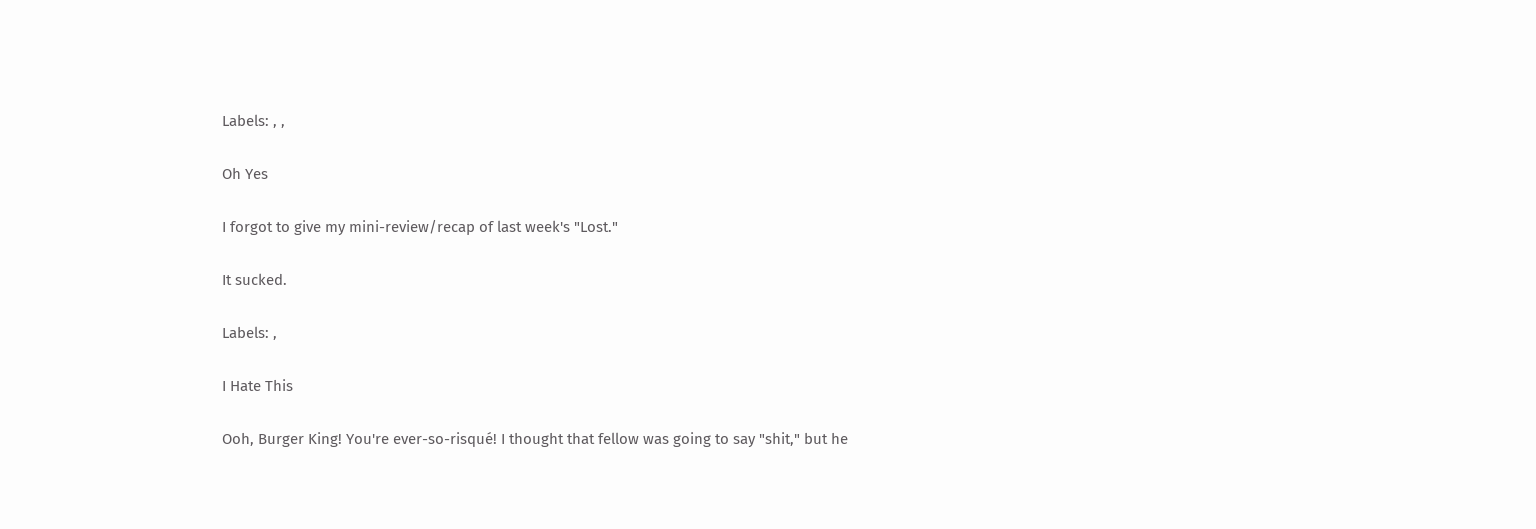Labels: , ,

Oh Yes

I forgot to give my mini-review/recap of last week's "Lost."

It sucked.

Labels: ,

I Hate This

Ooh, Burger King! You're ever-so-risqué! I thought that fellow was going to say "shit," but he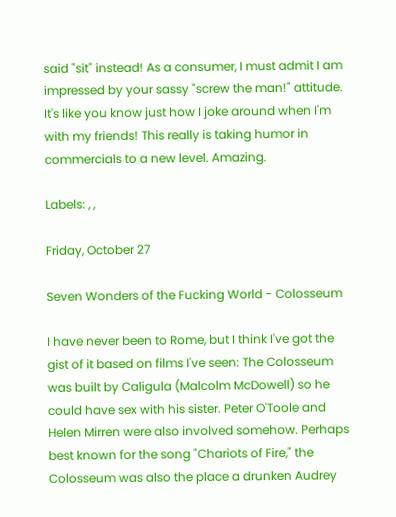said "sit" instead! As a consumer, I must admit I am impressed by your sassy "screw the man!" attitude. It's like you know just how I joke around when I'm with my friends! This really is taking humor in commercials to a new level. Amazing.

Labels: , ,

Friday, October 27

Seven Wonders of the Fucking World - Colosseum

I have never been to Rome, but I think I've got the gist of it based on films I've seen: The Colosseum was built by Caligula (Malcolm McDowell) so he could have sex with his sister. Peter O'Toole and Helen Mirren were also involved somehow. Perhaps best known for the song "Chariots of Fire," the Colosseum was also the place a drunken Audrey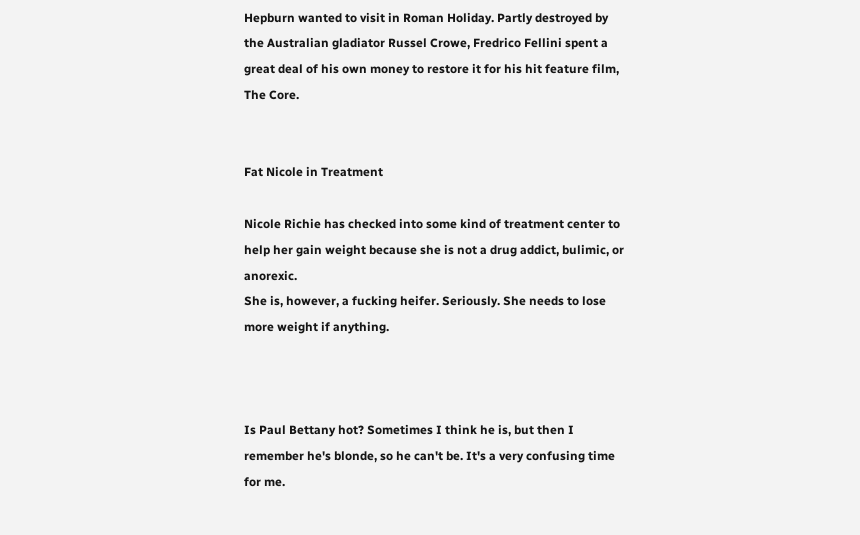Hepburn wanted to visit in Roman Holiday. Partly destroyed by the Australian gladiator Russel Crowe, Fredrico Fellini spent a great deal of his own money to restore it for his hit feature film, The Core.


Fat Nicole in Treatment

Nicole Richie has checked into some kind of treatment center to help her gain weight because she is not a drug addict, bulimic, or anorexic.
She is, however, a fucking heifer. Seriously. She needs to lose more weight if anything.



Is Paul Bettany hot? Sometimes I think he is, but then I remember he's blonde, so he can't be. It's a very confusing time for me.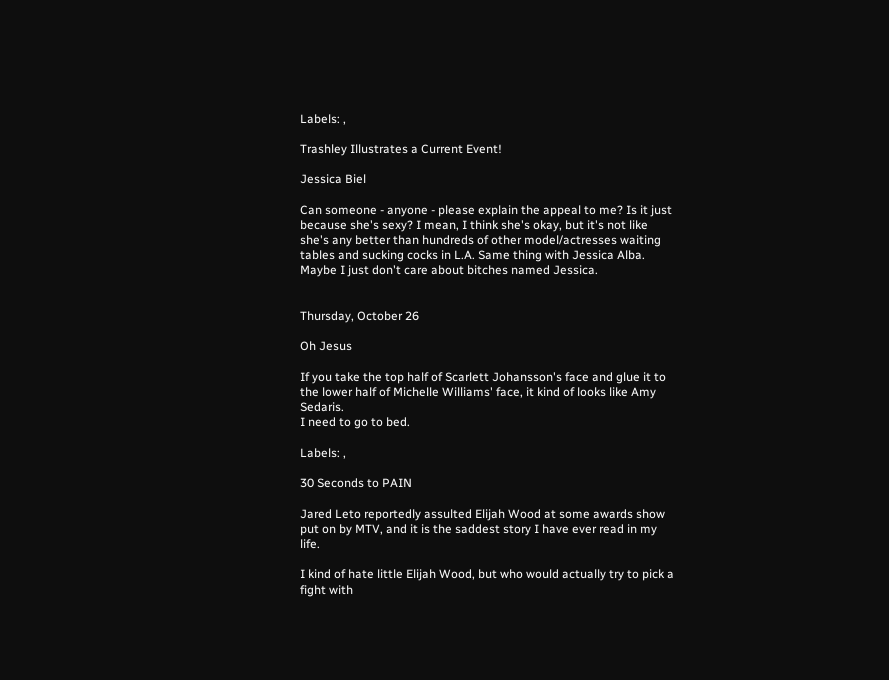Labels: ,

Trashley Illustrates a Current Event!

Jessica Biel

Can someone - anyone - please explain the appeal to me? Is it just because she's sexy? I mean, I think she's okay, but it's not like she's any better than hundreds of other model/actresses waiting tables and sucking cocks in L.A. Same thing with Jessica Alba. Maybe I just don't care about bitches named Jessica.


Thursday, October 26

Oh Jesus

If you take the top half of Scarlett Johansson's face and glue it to the lower half of Michelle Williams' face, it kind of looks like Amy Sedaris.
I need to go to bed.

Labels: ,

30 Seconds to PAIN

Jared Leto reportedly assulted Elijah Wood at some awards show put on by MTV, and it is the saddest story I have ever read in my life.

I kind of hate little Elijah Wood, but who would actually try to pick a fight with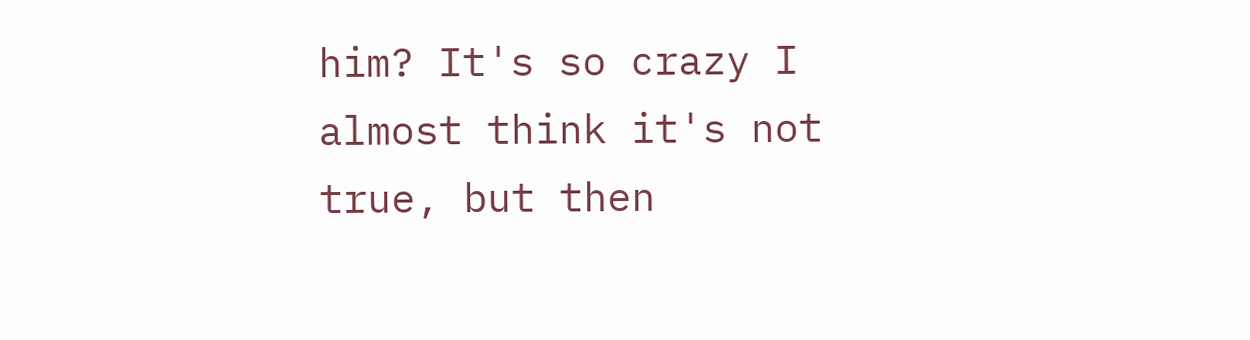him? It's so crazy I almost think it's not true, but then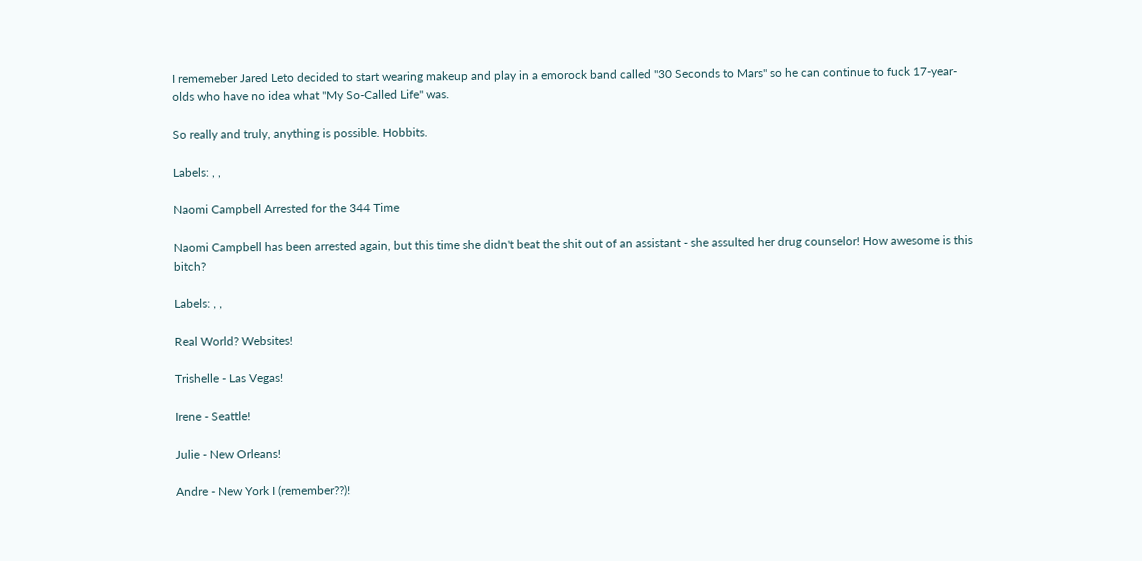I rememeber Jared Leto decided to start wearing makeup and play in a emorock band called "30 Seconds to Mars" so he can continue to fuck 17-year-olds who have no idea what "My So-Called Life" was.

So really and truly, anything is possible. Hobbits.

Labels: , ,

Naomi Campbell Arrested for the 344 Time

Naomi Campbell has been arrested again, but this time she didn't beat the shit out of an assistant - she assulted her drug counselor! How awesome is this bitch?

Labels: , ,

Real World? Websites!

Trishelle - Las Vegas!

Irene - Seattle!

Julie - New Orleans!

Andre - New York I (remember??)!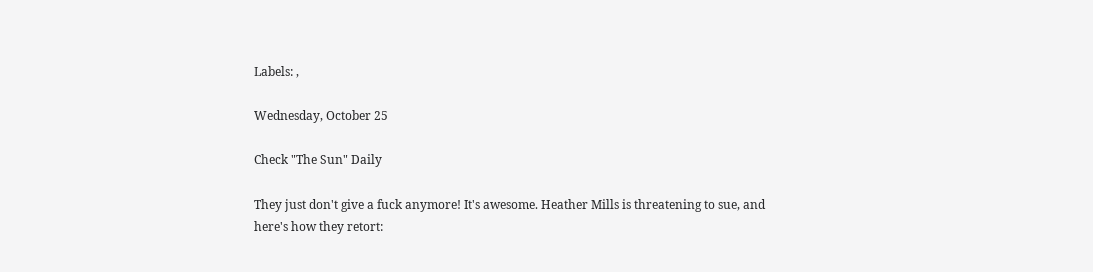Labels: ,

Wednesday, October 25

Check "The Sun" Daily

They just don't give a fuck anymore! It's awesome. Heather Mills is threatening to sue, and here's how they retort: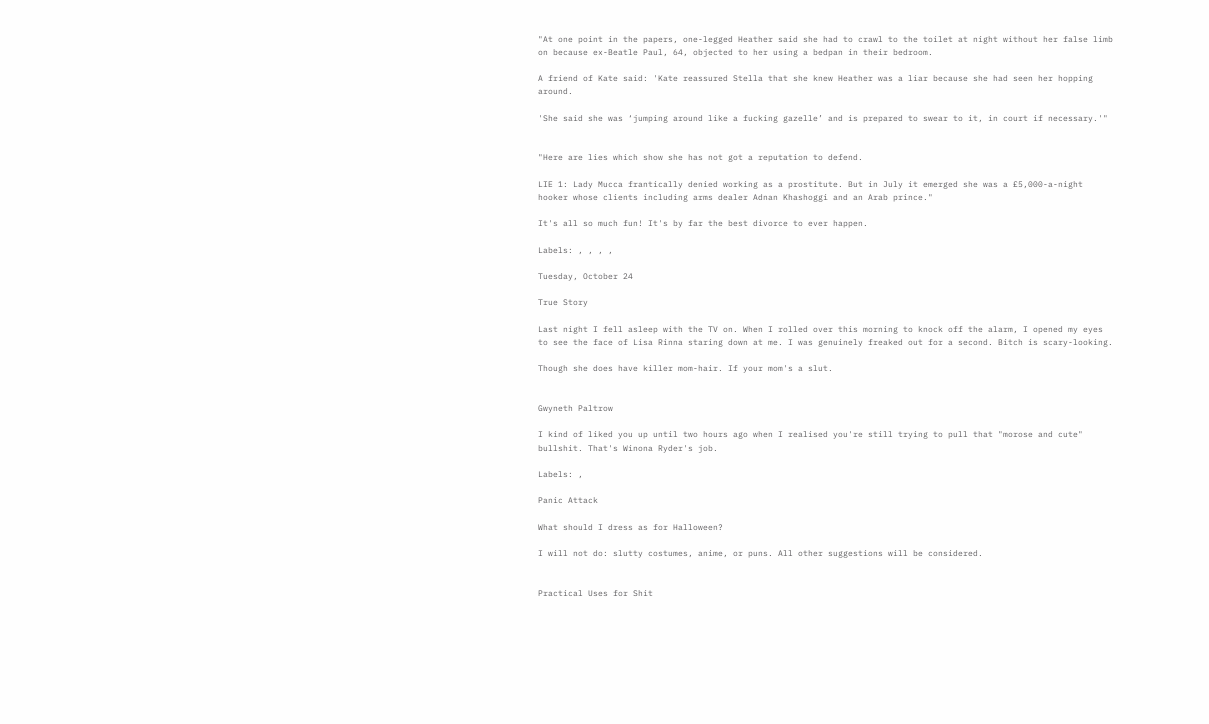"At one point in the papers, one-legged Heather said she had to crawl to the toilet at night without her false limb on because ex-Beatle Paul, 64, objected to her using a bedpan in their bedroom.

A friend of Kate said: 'Kate reassured Stella that she knew Heather was a liar because she had seen her hopping around.

'She said she was ‘jumping around like a fucking gazelle’ and is prepared to swear to it, in court if necessary.'"


"Here are lies which show she has not got a reputation to defend.

LIE 1: Lady Mucca frantically denied working as a prostitute. But in July it emerged she was a £5,000-a-night hooker whose clients including arms dealer Adnan Khashoggi and an Arab prince."

It's all so much fun! It's by far the best divorce to ever happen.

Labels: , , , ,

Tuesday, October 24

True Story

Last night I fell asleep with the TV on. When I rolled over this morning to knock off the alarm, I opened my eyes to see the face of Lisa Rinna staring down at me. I was genuinely freaked out for a second. Bitch is scary-looking.

Though she does have killer mom-hair. If your mom's a slut.


Gwyneth Paltrow

I kind of liked you up until two hours ago when I realised you're still trying to pull that "morose and cute" bullshit. That's Winona Ryder's job.

Labels: ,

Panic Attack

What should I dress as for Halloween?

I will not do: slutty costumes, anime, or puns. All other suggestions will be considered.


Practical Uses for Shit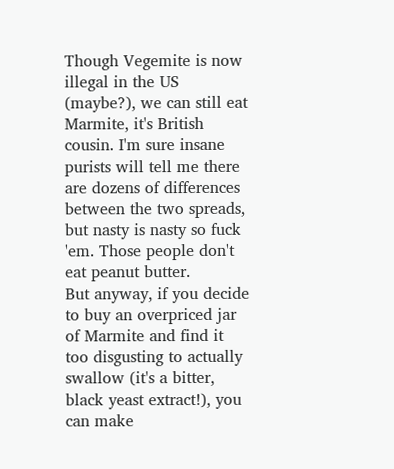Though Vegemite is now illegal in the US (maybe?), we can still eat Marmite, it's British cousin. I'm sure insane purists will tell me there are dozens of differences between the two spreads, but nasty is nasty so fuck 'em. Those people don't eat peanut butter.
But anyway, if you decide to buy an overpriced jar of Marmite and find it too disgusting to actually swallow (it's a bitter, black yeast extract!), you can make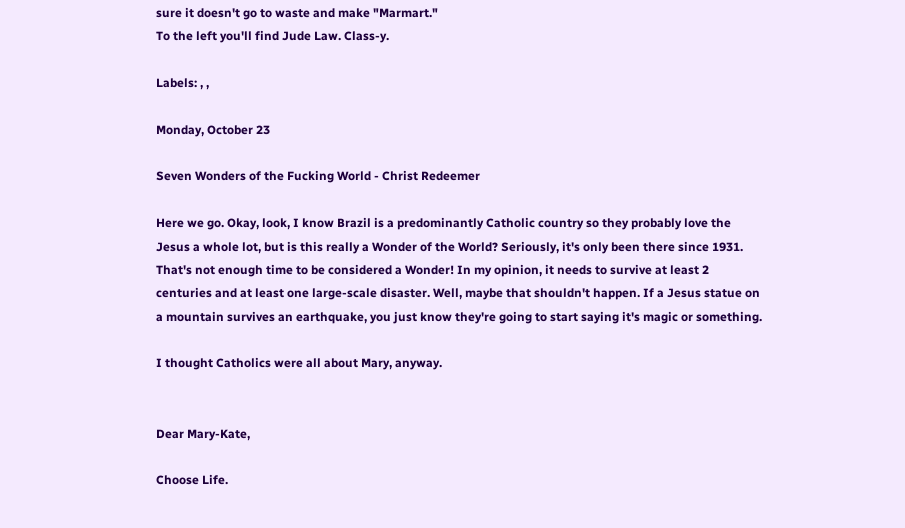sure it doesn't go to waste and make "Marmart."
To the left you'll find Jude Law. Class-y.

Labels: , ,

Monday, October 23

Seven Wonders of the Fucking World - Christ Redeemer

Here we go. Okay, look, I know Brazil is a predominantly Catholic country so they probably love the Jesus a whole lot, but is this really a Wonder of the World? Seriously, it's only been there since 1931. That's not enough time to be considered a Wonder! In my opinion, it needs to survive at least 2 centuries and at least one large-scale disaster. Well, maybe that shouldn't happen. If a Jesus statue on a mountain survives an earthquake, you just know they're going to start saying it's magic or something.

I thought Catholics were all about Mary, anyway.


Dear Mary-Kate,

Choose Life.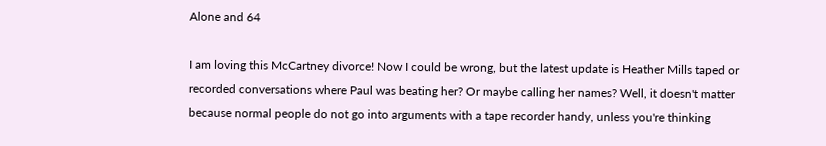Alone and 64

I am loving this McCartney divorce! Now I could be wrong, but the latest update is Heather Mills taped or recorded conversations where Paul was beating her? Or maybe calling her names? Well, it doesn't matter because normal people do not go into arguments with a tape recorder handy, unless you're thinking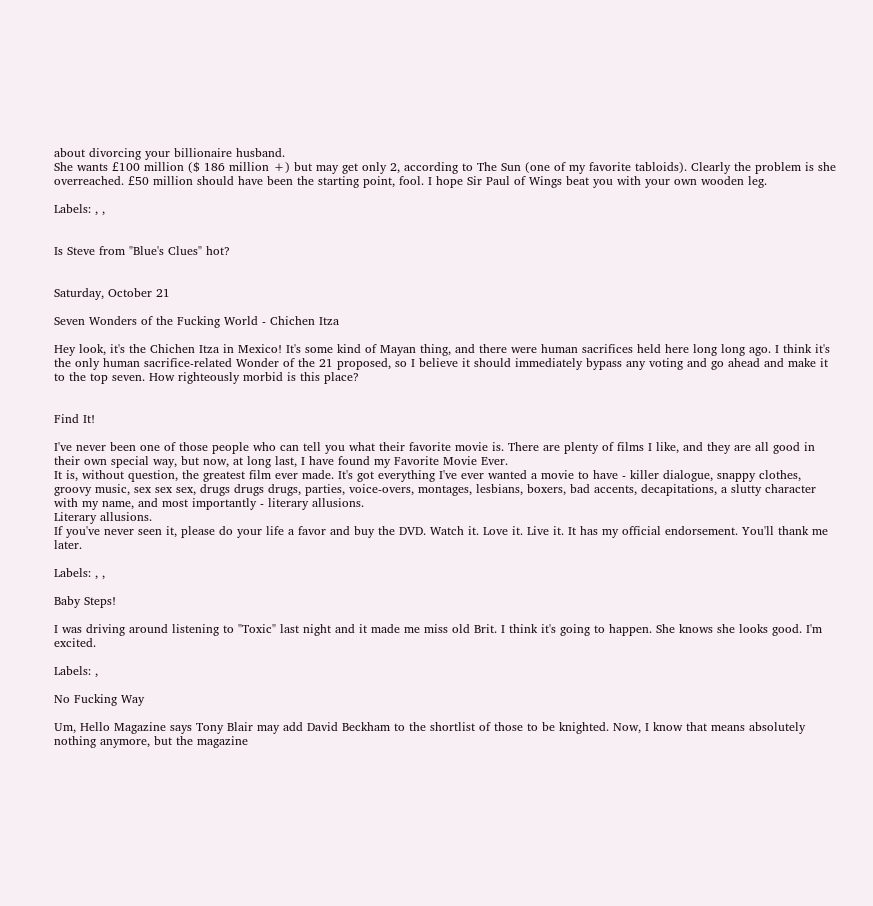about divorcing your billionaire husband.
She wants £100 million ($ 186 million +) but may get only 2, according to The Sun (one of my favorite tabloids). Clearly the problem is she overreached. £50 million should have been the starting point, fool. I hope Sir Paul of Wings beat you with your own wooden leg.

Labels: , ,


Is Steve from "Blue's Clues" hot?


Saturday, October 21

Seven Wonders of the Fucking World - Chichen Itza

Hey look, it's the Chichen Itza in Mexico! It's some kind of Mayan thing, and there were human sacrifices held here long long ago. I think it's the only human sacrifice-related Wonder of the 21 proposed, so I believe it should immediately bypass any voting and go ahead and make it to the top seven. How righteously morbid is this place?


Find It!

I've never been one of those people who can tell you what their favorite movie is. There are plenty of films I like, and they are all good in their own special way, but now, at long last, I have found my Favorite Movie Ever.
It is, without question, the greatest film ever made. It's got everything I've ever wanted a movie to have - killer dialogue, snappy clothes, groovy music, sex sex sex, drugs drugs drugs, parties, voice-overs, montages, lesbians, boxers, bad accents, decapitations, a slutty character with my name, and most importantly - literary allusions.
Literary allusions.
If you've never seen it, please do your life a favor and buy the DVD. Watch it. Love it. Live it. It has my official endorsement. You'll thank me later.

Labels: , ,

Baby Steps!

I was driving around listening to "Toxic" last night and it made me miss old Brit. I think it's going to happen. She knows she looks good. I'm excited.

Labels: ,

No Fucking Way

Um, Hello Magazine says Tony Blair may add David Beckham to the shortlist of those to be knighted. Now, I know that means absolutely nothing anymore, but the magazine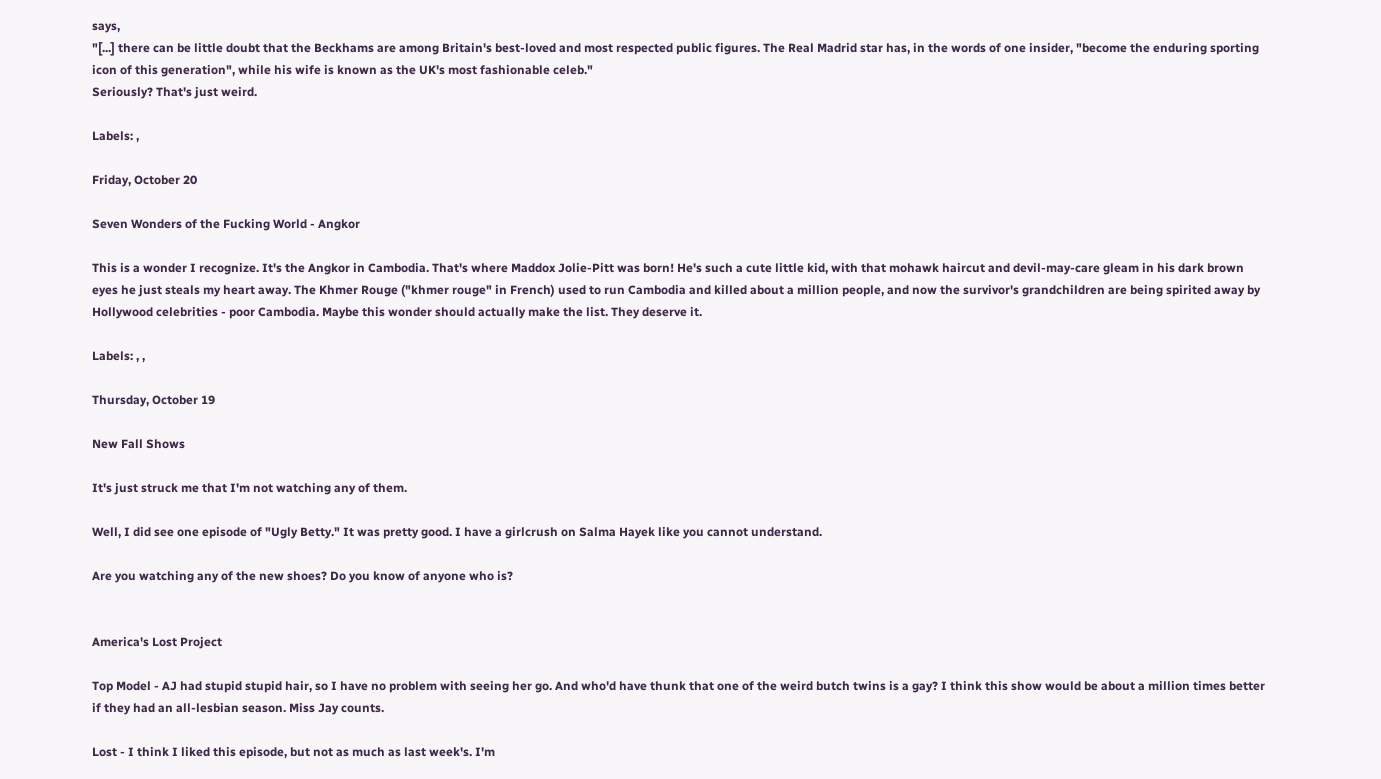says,
"[...] there can be little doubt that the Beckhams are among Britain's best-loved and most respected public figures. The Real Madrid star has, in the words of one insider, "become the enduring sporting icon of this generation", while his wife is known as the UK's most fashionable celeb."
Seriously? That's just weird.

Labels: ,

Friday, October 20

Seven Wonders of the Fucking World - Angkor

This is a wonder I recognize. It's the Angkor in Cambodia. That's where Maddox Jolie-Pitt was born! He's such a cute little kid, with that mohawk haircut and devil-may-care gleam in his dark brown eyes he just steals my heart away. The Khmer Rouge ("khmer rouge" in French) used to run Cambodia and killed about a million people, and now the survivor's grandchildren are being spirited away by Hollywood celebrities - poor Cambodia. Maybe this wonder should actually make the list. They deserve it.

Labels: , ,

Thursday, October 19

New Fall Shows

It's just struck me that I'm not watching any of them.

Well, I did see one episode of "Ugly Betty." It was pretty good. I have a girlcrush on Salma Hayek like you cannot understand.

Are you watching any of the new shoes? Do you know of anyone who is?


America's Lost Project

Top Model - AJ had stupid stupid hair, so I have no problem with seeing her go. And who'd have thunk that one of the weird butch twins is a gay? I think this show would be about a million times better if they had an all-lesbian season. Miss Jay counts.

Lost - I think I liked this episode, but not as much as last week's. I'm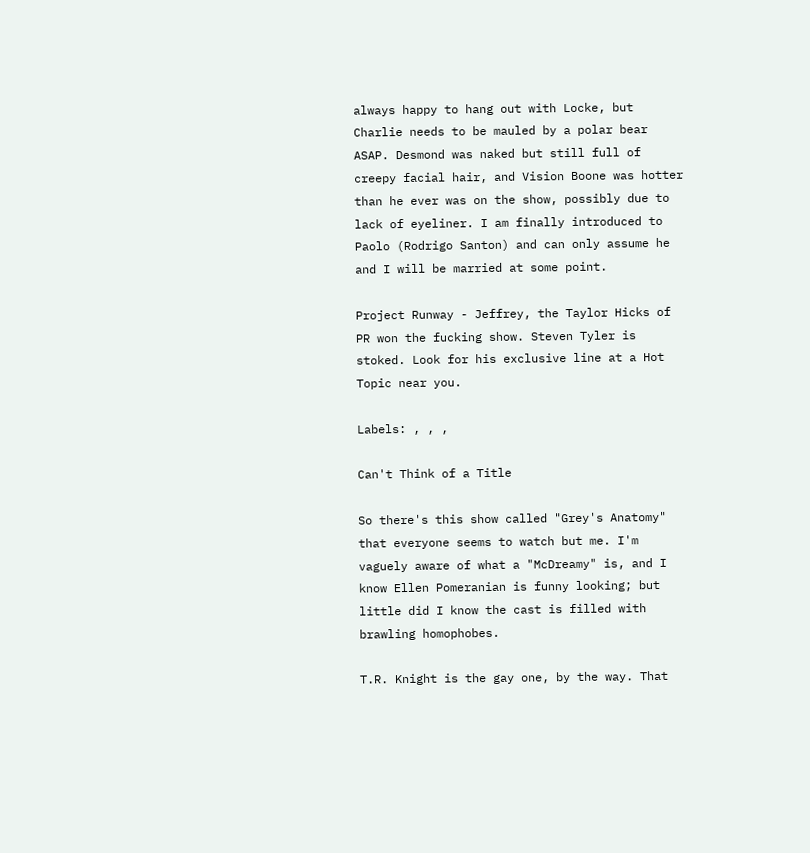always happy to hang out with Locke, but Charlie needs to be mauled by a polar bear ASAP. Desmond was naked but still full of creepy facial hair, and Vision Boone was hotter than he ever was on the show, possibly due to lack of eyeliner. I am finally introduced to Paolo (Rodrigo Santon) and can only assume he and I will be married at some point.

Project Runway - Jeffrey, the Taylor Hicks of PR won the fucking show. Steven Tyler is stoked. Look for his exclusive line at a Hot Topic near you.

Labels: , , ,

Can't Think of a Title

So there's this show called "Grey's Anatomy" that everyone seems to watch but me. I'm vaguely aware of what a "McDreamy" is, and I know Ellen Pomeranian is funny looking; but little did I know the cast is filled with brawling homophobes.

T.R. Knight is the gay one, by the way. That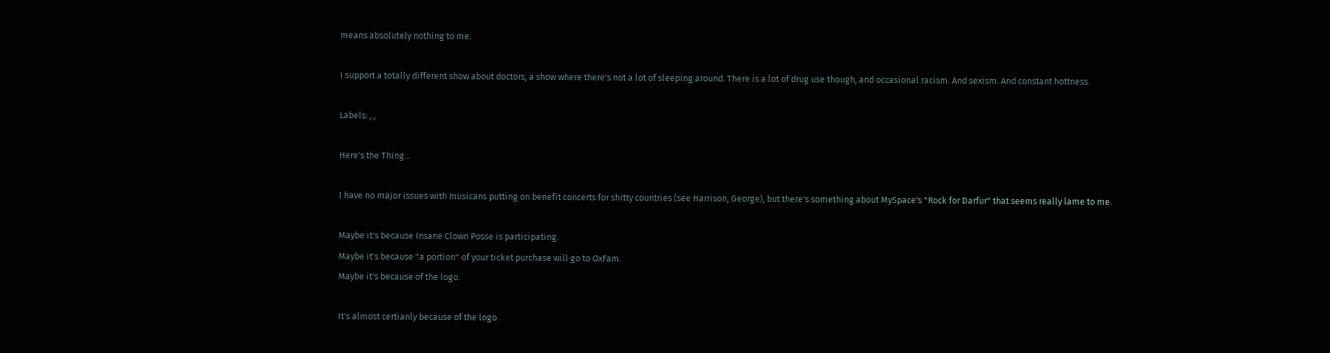means absolutely nothing to me.

I support a totally different show about doctors, a show where there's not a lot of sleeping around. There is a lot of drug use though, and occasional racism. And sexism. And constant hottness.

Labels: , ,

Here's the Thing...

I have no major issues with musicans putting on benefit concerts for shitty countries (see Harrison, George), but there's something about MySpace's "Rock for Darfur" that seems really lame to me.

Maybe it's because Insane Clown Posse is participating.
Maybe it's because "a portion" of your ticket purchase will go to OxFam.
Maybe it's because of the logo.

It's almost certianly because of the logo.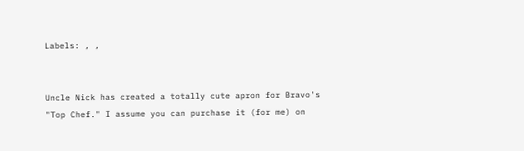Labels: , ,


Uncle Nick has created a totally cute apron for Bravo's "Top Chef." I assume you can purchase it (for me) on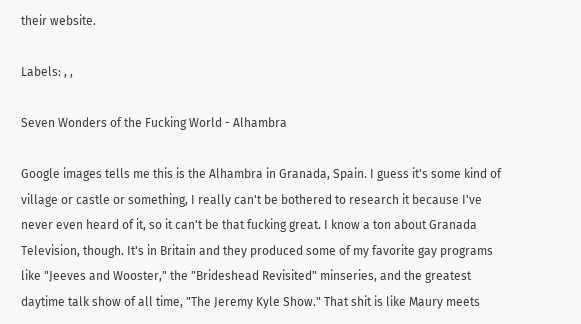their website.

Labels: , ,

Seven Wonders of the Fucking World - Alhambra

Google images tells me this is the Alhambra in Granada, Spain. I guess it's some kind of village or castle or something, I really can't be bothered to research it because I've never even heard of it, so it can't be that fucking great. I know a ton about Granada Television, though. It's in Britain and they produced some of my favorite gay programs like "Jeeves and Wooster," the "Brideshead Revisited" minseries, and the greatest daytime talk show of all time, "The Jeremy Kyle Show." That shit is like Maury meets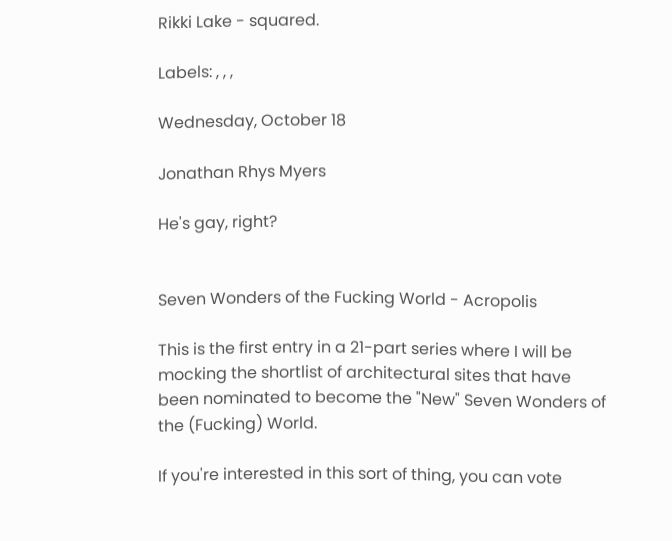Rikki Lake - squared.

Labels: , , ,

Wednesday, October 18

Jonathan Rhys Myers

He's gay, right?


Seven Wonders of the Fucking World - Acropolis

This is the first entry in a 21-part series where I will be mocking the shortlist of architectural sites that have been nominated to become the "New" Seven Wonders of the (Fucking) World.

If you're interested in this sort of thing, you can vote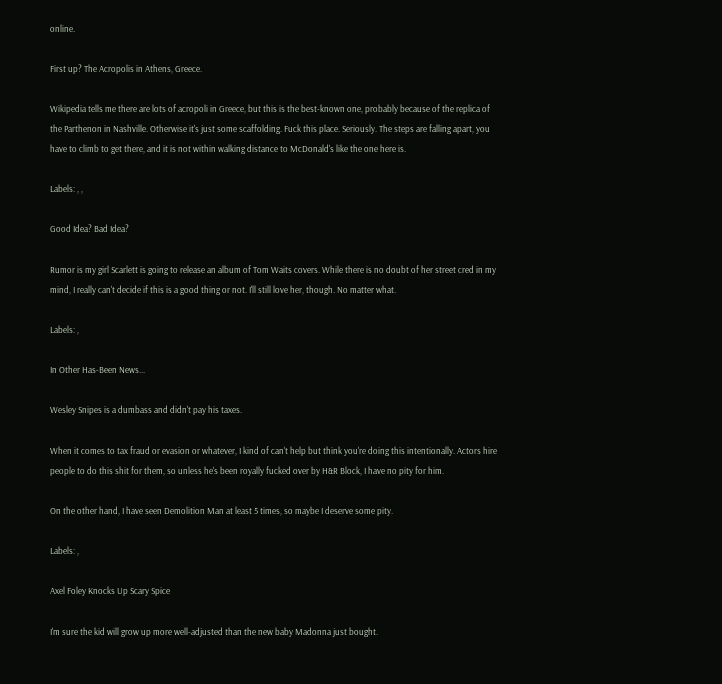online.

First up? The Acropolis in Athens, Greece.

Wikipedia tells me there are lots of acropoli in Greece, but this is the best-known one, probably because of the replica of the Parthenon in Nashville. Otherwise it's just some scaffolding. Fuck this place. Seriously. The steps are falling apart, you have to climb to get there, and it is not within walking distance to McDonald's like the one here is.

Labels: , ,

Good Idea? Bad Idea?

Rumor is my girl Scarlett is going to release an album of Tom Waits covers. While there is no doubt of her street cred in my mind, I really can't decide if this is a good thing or not. I'll still love her, though. No matter what.

Labels: ,

In Other Has-Been News...

Wesley Snipes is a dumbass and didn't pay his taxes.

When it comes to tax fraud or evasion or whatever, I kind of can't help but think you're doing this intentionally. Actors hire people to do this shit for them, so unless he's been royally fucked over by H&R Block, I have no pity for him.

On the other hand, I have seen Demolition Man at least 5 times, so maybe I deserve some pity.

Labels: ,

Axel Foley Knocks Up Scary Spice

I'm sure the kid will grow up more well-adjusted than the new baby Madonna just bought.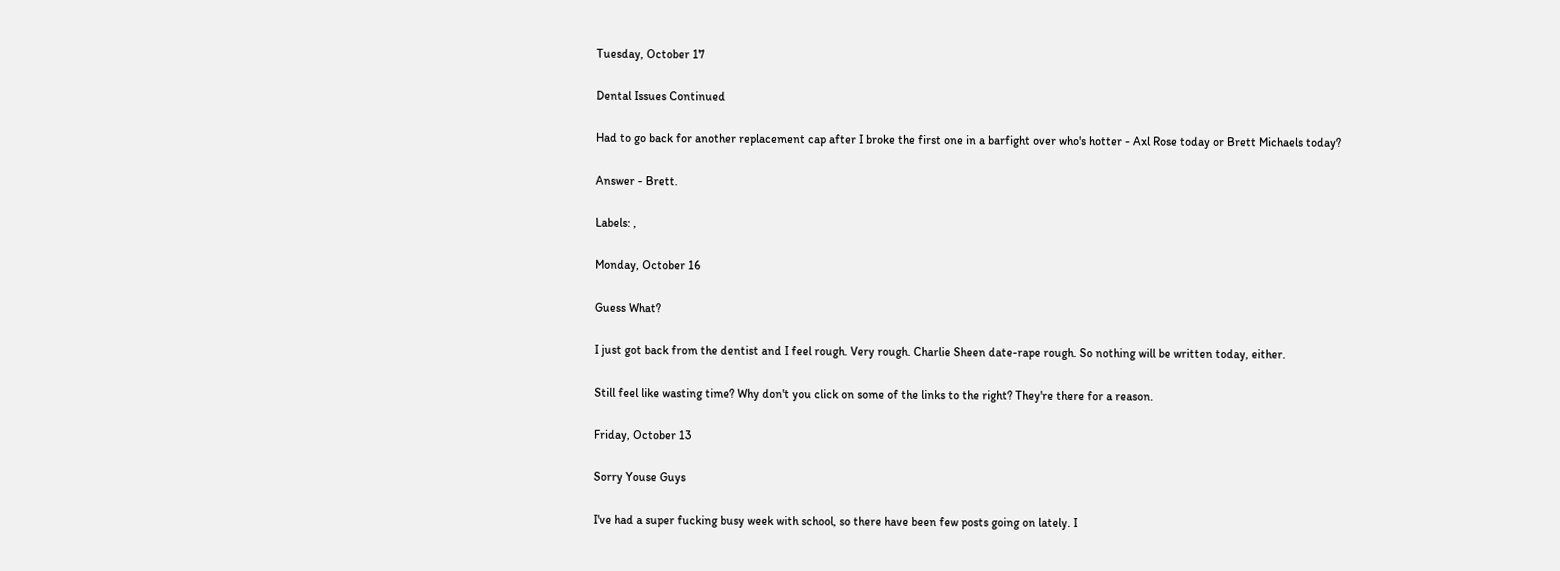Tuesday, October 17

Dental Issues Continued

Had to go back for another replacement cap after I broke the first one in a barfight over who's hotter - Axl Rose today or Brett Michaels today?

Answer - Brett.

Labels: ,

Monday, October 16

Guess What?

I just got back from the dentist and I feel rough. Very rough. Charlie Sheen date-rape rough. So nothing will be written today, either.

Still feel like wasting time? Why don't you click on some of the links to the right? They're there for a reason.

Friday, October 13

Sorry Youse Guys

I've had a super fucking busy week with school, so there have been few posts going on lately. I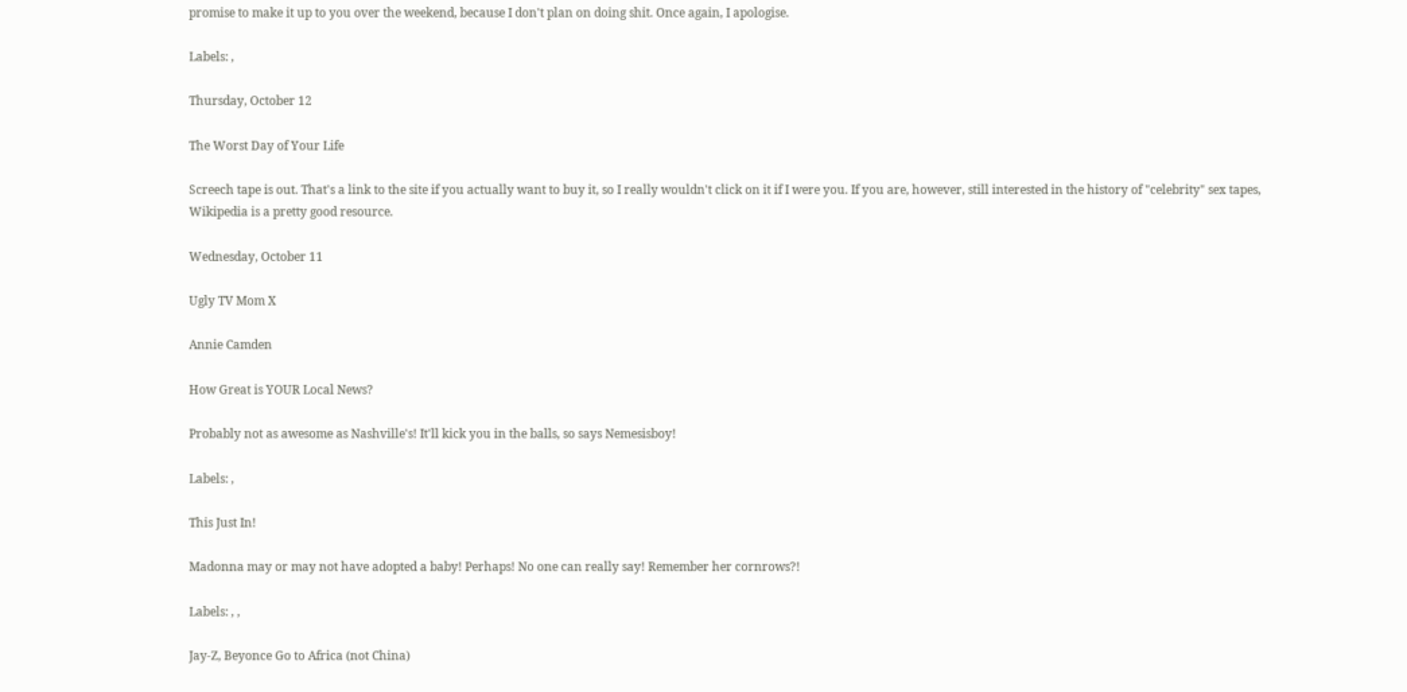promise to make it up to you over the weekend, because I don't plan on doing shit. Once again, I apologise.

Labels: ,

Thursday, October 12

The Worst Day of Your Life

Screech tape is out. That's a link to the site if you actually want to buy it, so I really wouldn't click on it if I were you. If you are, however, still interested in the history of "celebrity" sex tapes, Wikipedia is a pretty good resource.

Wednesday, October 11

Ugly TV Mom X

Annie Camden

How Great is YOUR Local News?

Probably not as awesome as Nashville's! It'll kick you in the balls, so says Nemesisboy!

Labels: ,

This Just In!

Madonna may or may not have adopted a baby! Perhaps! No one can really say! Remember her cornrows?!

Labels: , ,

Jay-Z, Beyonce Go to Africa (not China)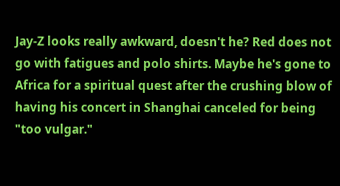Jay-Z looks really awkward, doesn't he? Red does not go with fatigues and polo shirts. Maybe he's gone to Africa for a spiritual quest after the crushing blow of having his concert in Shanghai canceled for being "too vulgar."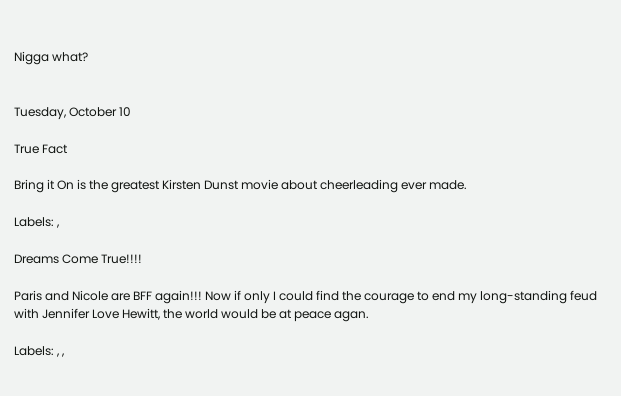Nigga what?


Tuesday, October 10

True Fact

Bring it On is the greatest Kirsten Dunst movie about cheerleading ever made.

Labels: ,

Dreams Come True!!!!

Paris and Nicole are BFF again!!! Now if only I could find the courage to end my long-standing feud with Jennifer Love Hewitt, the world would be at peace agan.

Labels: , ,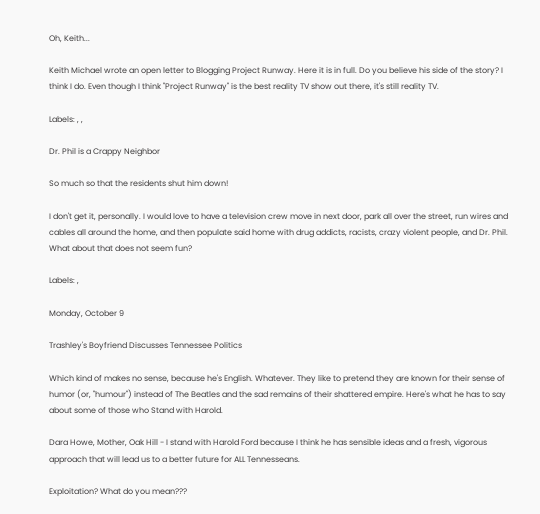Oh, Keith...

Keith Michael wrote an open letter to Blogging Project Runway. Here it is in full. Do you believe his side of the story? I think I do. Even though I think "Project Runway" is the best reality TV show out there, it's still reality TV.

Labels: , ,

Dr. Phil is a Crappy Neighbor

So much so that the residents shut him down!

I don't get it, personally. I would love to have a television crew move in next door, park all over the street, run wires and cables all around the home, and then populate said home with drug addicts, racists, crazy violent people, and Dr. Phil. What about that does not seem fun?

Labels: ,

Monday, October 9

Trashley's Boyfriend Discusses Tennessee Politics

Which kind of makes no sense, because he's English. Whatever. They like to pretend they are known for their sense of humor (or, "humour") instead of The Beatles and the sad remains of their shattered empire. Here's what he has to say about some of those who Stand with Harold.

Dara Howe, Mother, Oak Hill - I stand with Harold Ford because I think he has sensible ideas and a fresh, vigorous approach that will lead us to a better future for ALL Tennesseans.

Exploitation? What do you mean???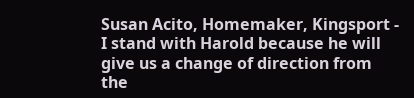Susan Acito, Homemaker, Kingsport - I stand with Harold because he will give us a change of direction from the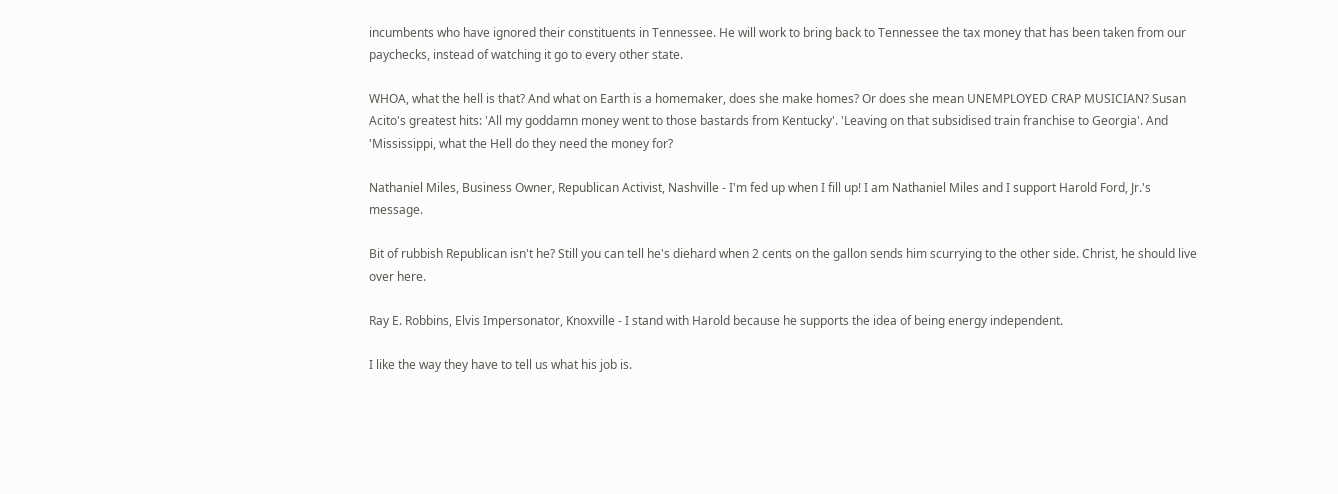incumbents who have ignored their constituents in Tennessee. He will work to bring back to Tennessee the tax money that has been taken from our paychecks, instead of watching it go to every other state.

WHOA, what the hell is that? And what on Earth is a homemaker, does she make homes? Or does she mean UNEMPLOYED CRAP MUSICIAN? Susan Acito's greatest hits: 'All my goddamn money went to those bastards from Kentucky'. 'Leaving on that subsidised train franchise to Georgia'. And 'Mississippi, what the Hell do they need the money for?

Nathaniel Miles, Business Owner, Republican Activist, Nashville - I'm fed up when I fill up! I am Nathaniel Miles and I support Harold Ford, Jr.'s message.

Bit of rubbish Republican isn't he? Still you can tell he's diehard when 2 cents on the gallon sends him scurrying to the other side. Christ, he should live over here.

Ray E. Robbins, Elvis Impersonator, Knoxville - I stand with Harold because he supports the idea of being energy independent.

I like the way they have to tell us what his job is.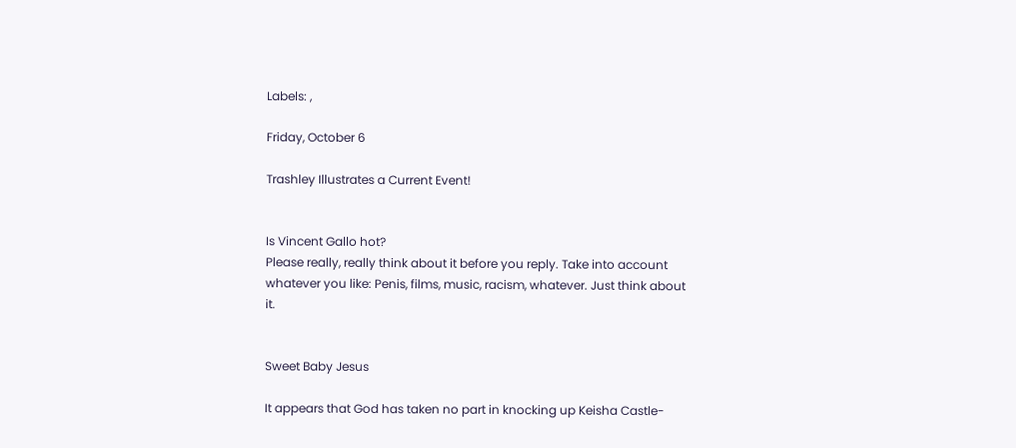Labels: ,

Friday, October 6

Trashley Illustrates a Current Event!


Is Vincent Gallo hot?
Please really, really think about it before you reply. Take into account whatever you like: Penis, films, music, racism, whatever. Just think about it.


Sweet Baby Jesus

It appears that God has taken no part in knocking up Keisha Castle-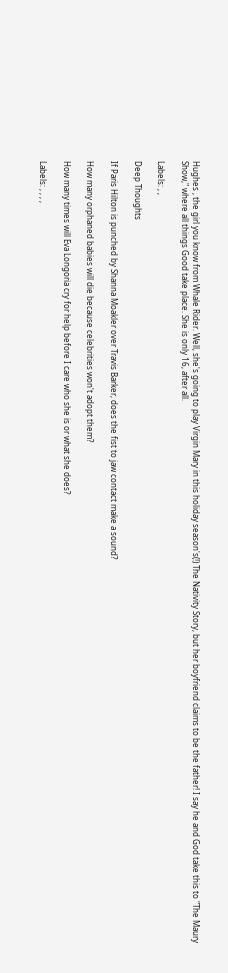Hughes , the girl you know from Whale Rider. Well, she's going to play Virgin Mary in this holiday season's(!) The Nativity Story, but her boyfriend claims to be the father! I say he and God take this to "The Maury Show," where all things Good take place. She is only 16, after all.

Labels: , ,

Deep Thoughts

If Paris Hilton is punched by Shanna Moakler over Travis Barker, does the fist to jaw contact make a sound?

How many orphaned babies will die because celebrities won't adopt them?

How many times will Eva Longoria cry for help before I care who she is or what she does?

Labels: , , , ,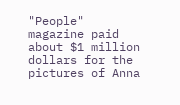"People" magazine paid about $1 million dollars for the pictures of Anna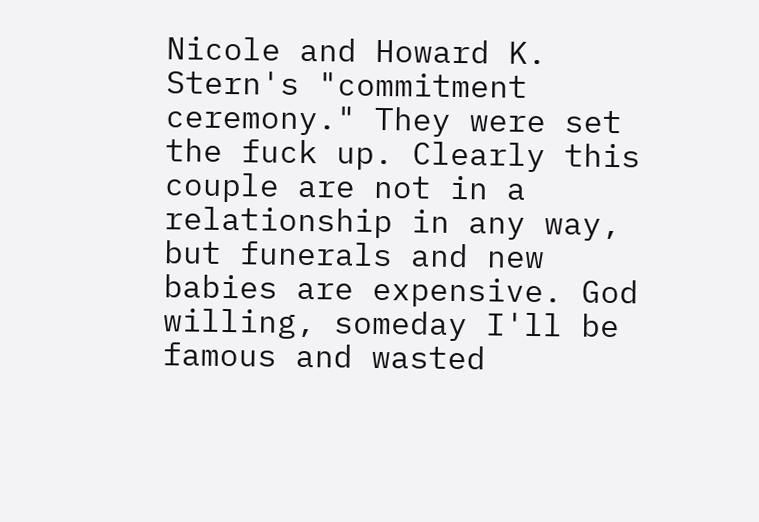Nicole and Howard K. Stern's "commitment ceremony." They were set the fuck up. Clearly this couple are not in a relationship in any way, but funerals and new babies are expensive. God willing, someday I'll be famous and wasted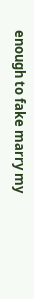enough to fake marry my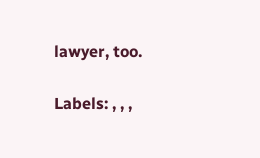lawyer, too.

Labels: , , ,